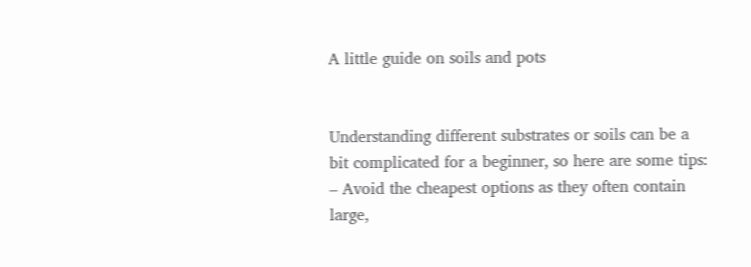A little guide on soils and pots


Understanding different substrates or soils can be a bit complicated for a beginner, so here are some tips:
– Avoid the cheapest options as they often contain large,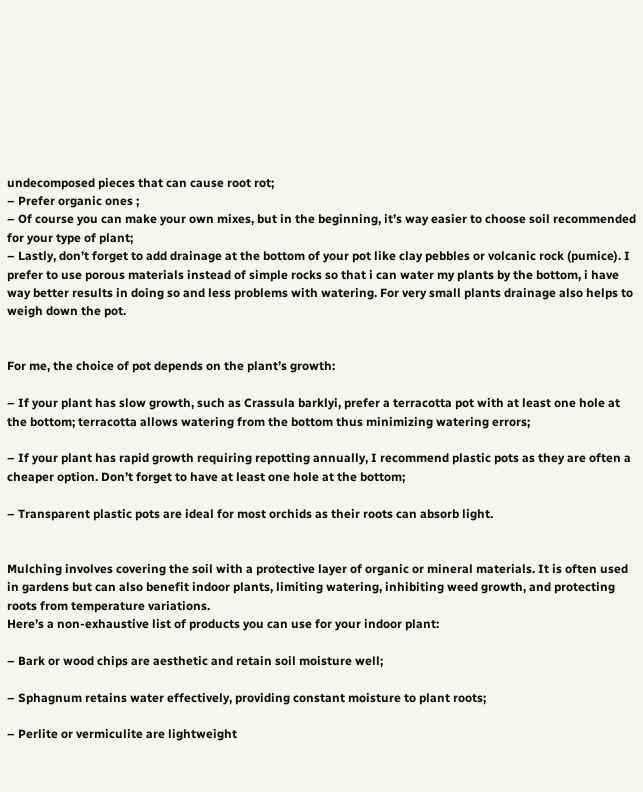undecomposed pieces that can cause root rot;
– Prefer organic ones ;
– Of course you can make your own mixes, but in the beginning, it’s way easier to choose soil recommended for your type of plant;
– Lastly, don’t forget to add drainage at the bottom of your pot like clay pebbles or volcanic rock (pumice). I prefer to use porous materials instead of simple rocks so that i can water my plants by the bottom, i have way better results in doing so and less problems with watering. For very small plants drainage also helps to weigh down the pot.


For me, the choice of pot depends on the plant’s growth:

– If your plant has slow growth, such as Crassula barklyi, prefer a terracotta pot with at least one hole at the bottom; terracotta allows watering from the bottom thus minimizing watering errors;

– If your plant has rapid growth requiring repotting annually, I recommend plastic pots as they are often a cheaper option. Don’t forget to have at least one hole at the bottom;

– Transparent plastic pots are ideal for most orchids as their roots can absorb light.


Mulching involves covering the soil with a protective layer of organic or mineral materials. It is often used in gardens but can also benefit indoor plants, limiting watering, inhibiting weed growth, and protecting roots from temperature variations.
Here’s a non-exhaustive list of products you can use for your indoor plant:

– Bark or wood chips are aesthetic and retain soil moisture well;

– Sphagnum retains water effectively, providing constant moisture to plant roots;

– Perlite or vermiculite are lightweight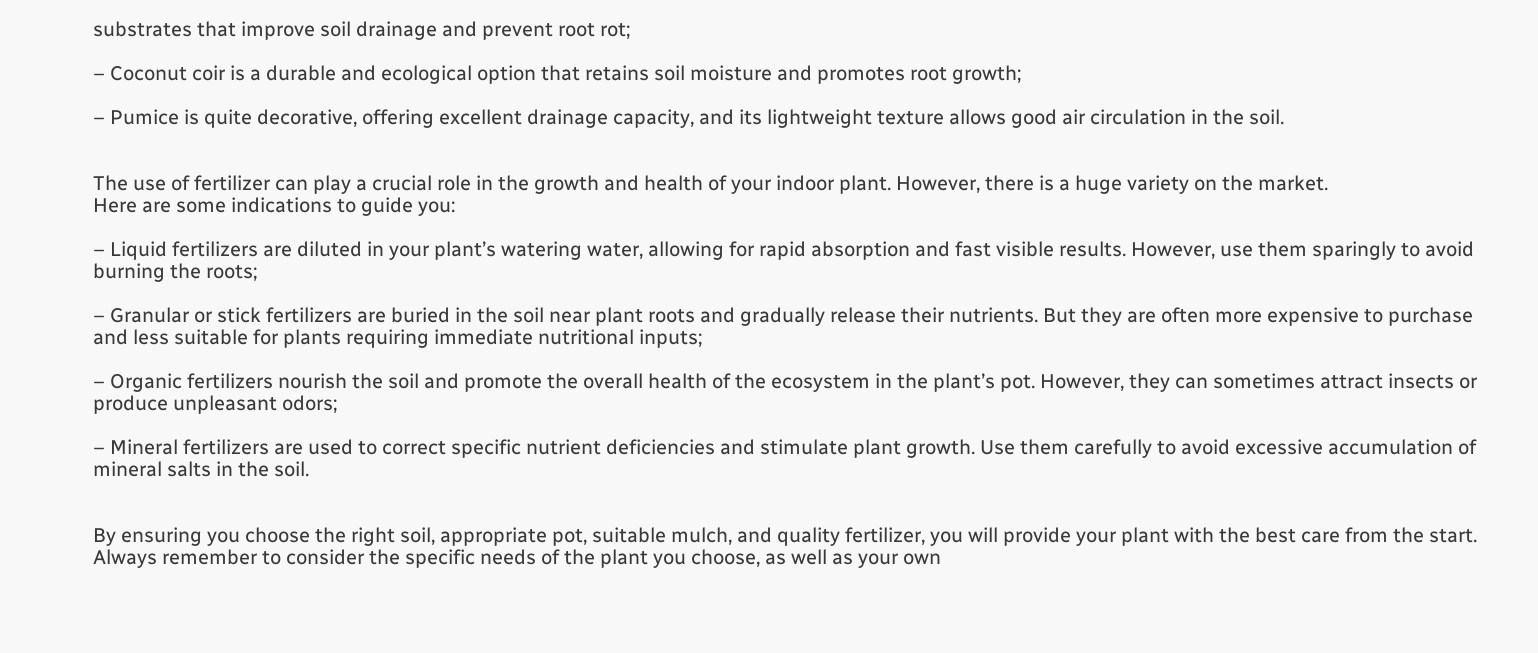substrates that improve soil drainage and prevent root rot;

– Coconut coir is a durable and ecological option that retains soil moisture and promotes root growth;

– Pumice is quite decorative, offering excellent drainage capacity, and its lightweight texture allows good air circulation in the soil.


The use of fertilizer can play a crucial role in the growth and health of your indoor plant. However, there is a huge variety on the market.
Here are some indications to guide you:

– Liquid fertilizers are diluted in your plant’s watering water, allowing for rapid absorption and fast visible results. However, use them sparingly to avoid burning the roots;

– Granular or stick fertilizers are buried in the soil near plant roots and gradually release their nutrients. But they are often more expensive to purchase and less suitable for plants requiring immediate nutritional inputs;

– Organic fertilizers nourish the soil and promote the overall health of the ecosystem in the plant’s pot. However, they can sometimes attract insects or produce unpleasant odors;

– Mineral fertilizers are used to correct specific nutrient deficiencies and stimulate plant growth. Use them carefully to avoid excessive accumulation of mineral salts in the soil.


By ensuring you choose the right soil, appropriate pot, suitable mulch, and quality fertilizer, you will provide your plant with the best care from the start. Always remember to consider the specific needs of the plant you choose, as well as your own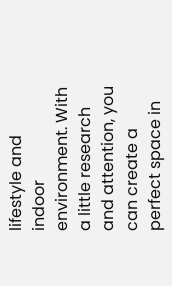lifestyle and indoor environment. With a little research and attention, you can create a perfect space in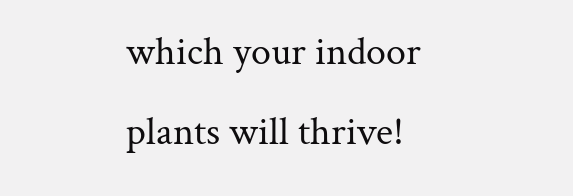which your indoor plants will thrive!